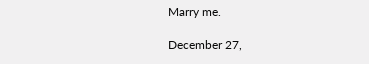Marry me.

December 27,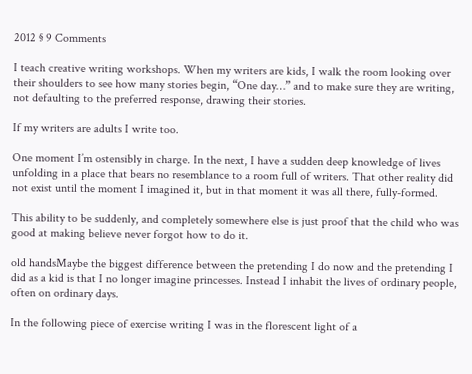2012 § 9 Comments

I teach creative writing workshops. When my writers are kids, I walk the room looking over their shoulders to see how many stories begin, “One day…” and to make sure they are writing, not defaulting to the preferred response, drawing their stories.

If my writers are adults I write too.

One moment I’m ostensibly in charge. In the next, I have a sudden deep knowledge of lives unfolding in a place that bears no resemblance to a room full of writers. That other reality did not exist until the moment I imagined it, but in that moment it was all there, fully-formed.

This ability to be suddenly, and completely somewhere else is just proof that the child who was good at making believe never forgot how to do it.

old handsMaybe the biggest difference between the pretending I do now and the pretending I did as a kid is that I no longer imagine princesses. Instead I inhabit the lives of ordinary people, often on ordinary days.

In the following piece of exercise writing I was in the florescent light of a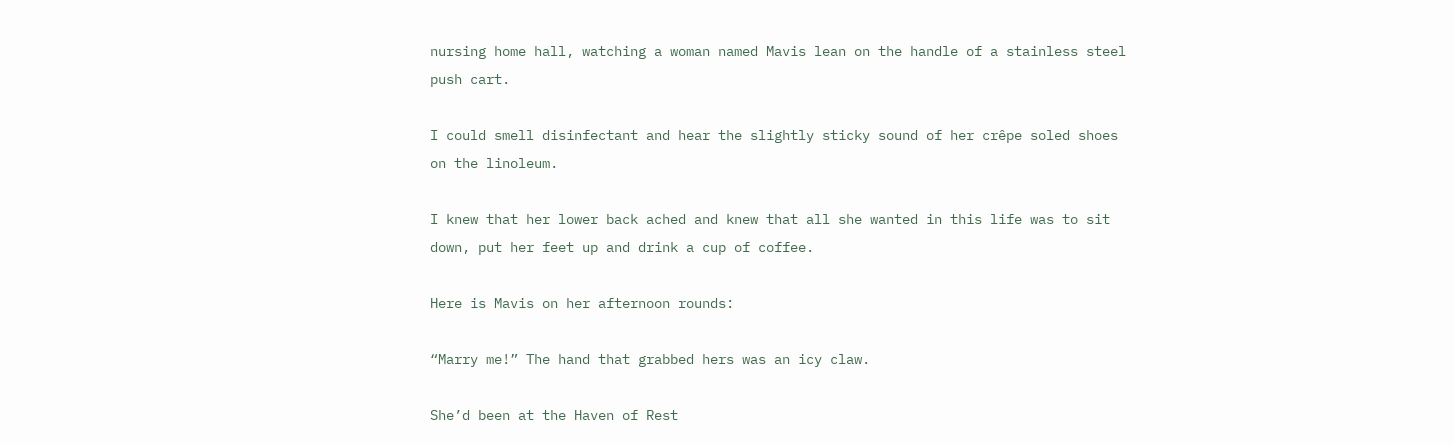nursing home hall, watching a woman named Mavis lean on the handle of a stainless steel push cart.

I could smell disinfectant and hear the slightly sticky sound of her crêpe soled shoes on the linoleum.

I knew that her lower back ached and knew that all she wanted in this life was to sit down, put her feet up and drink a cup of coffee.

Here is Mavis on her afternoon rounds:

“Marry me!” The hand that grabbed hers was an icy claw.

She’d been at the Haven of Rest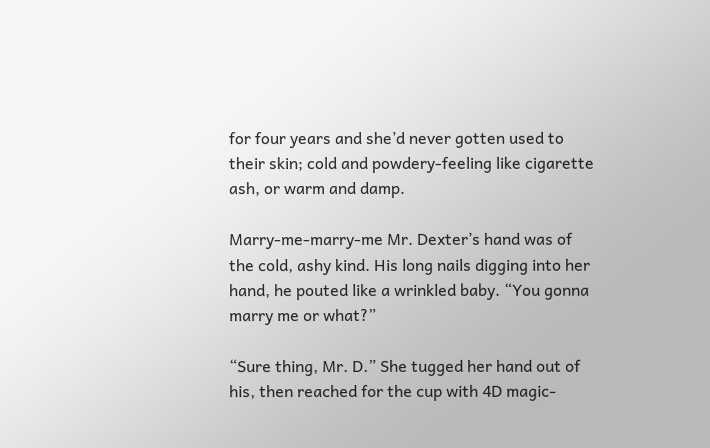for four years and she’d never gotten used to their skin; cold and powdery-feeling like cigarette ash, or warm and damp.

Marry-me-marry-me Mr. Dexter’s hand was of the cold, ashy kind. His long nails digging into her hand, he pouted like a wrinkled baby. “You gonna marry me or what?”

“Sure thing, Mr. D.” She tugged her hand out of his, then reached for the cup with 4D magic-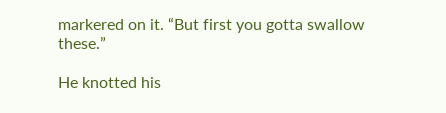markered on it. “But first you gotta swallow these.”

He knotted his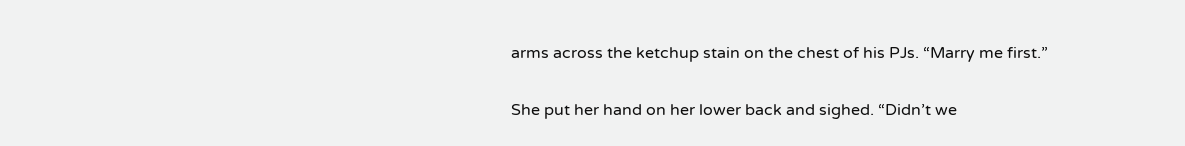arms across the ketchup stain on the chest of his PJs. “Marry me first.”

She put her hand on her lower back and sighed. “Didn’t we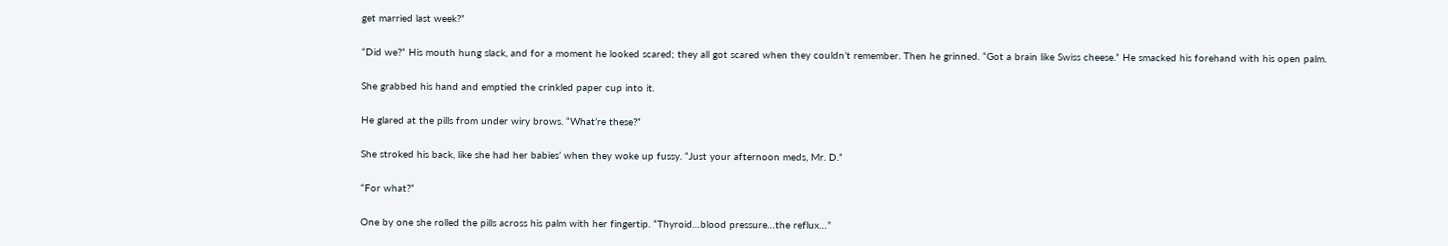get married last week?”

“Did we?” His mouth hung slack, and for a moment he looked scared; they all got scared when they couldn’t remember. Then he grinned. “Got a brain like Swiss cheese.” He smacked his forehand with his open palm.

She grabbed his hand and emptied the crinkled paper cup into it.

He glared at the pills from under wiry brows. “What’re these?”

She stroked his back, like she had her babies’ when they woke up fussy. “Just your afternoon meds, Mr. D.”

“For what?”

One by one she rolled the pills across his palm with her fingertip. “Thyroid…blood pressure…the reflux…”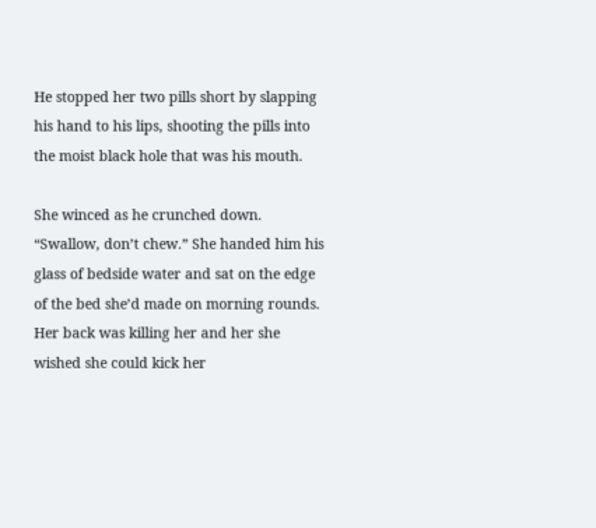He stopped her two pills short by slapping his hand to his lips, shooting the pills into the moist black hole that was his mouth.

She winced as he crunched down. “Swallow, don’t chew.” She handed him his glass of bedside water and sat on the edge of the bed she’d made on morning rounds. Her back was killing her and her she wished she could kick her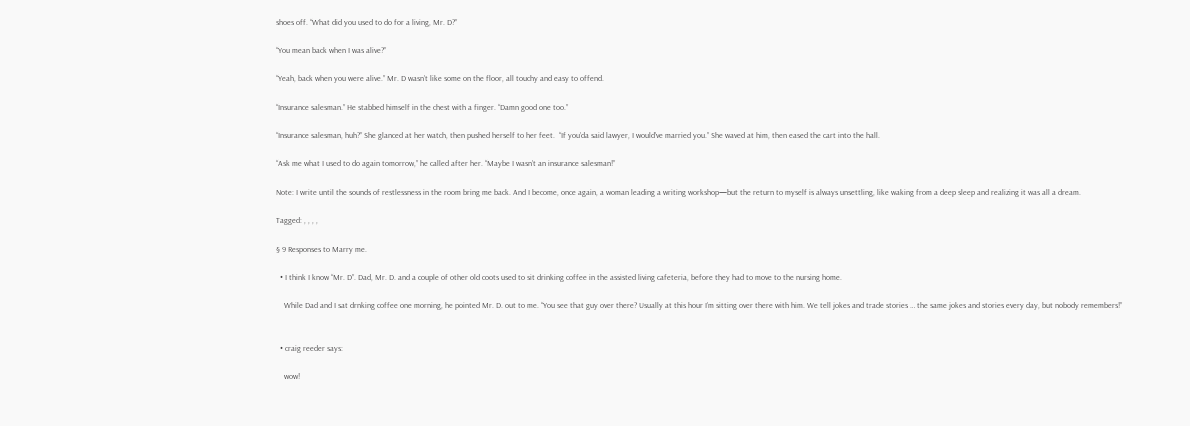shoes off. “What did you used to do for a living, Mr. D?”

“You mean back when I was alive?”

“Yeah, back when you were alive.” Mr. D wasn’t like some on the floor, all touchy and easy to offend.

“Insurance salesman.” He stabbed himself in the chest with a finger. “Damn good one too.”

“Insurance salesman, huh?” She glanced at her watch, then pushed herself to her feet.  “If you’da said lawyer, I would’ve married you.” She waved at him, then eased the cart into the hall.

“Ask me what I used to do again tomorrow,” he called after her. “Maybe I wasn’t an insurance salesman!”

Note: I write until the sounds of restlessness in the room bring me back. And I become, once again, a woman leading a writing workshop—but the return to myself is always unsettling, like waking from a deep sleep and realizing it was all a dream.

Tagged: , , , ,

§ 9 Responses to Marry me.

  • I think I know “Mr. D”. Dad, Mr. D. and a couple of other old coots used to sit drinking coffee in the assisted living cafeteria, before they had to move to the nursing home.

    While Dad and I sat drnking coffee one morning, he pointed Mr. D. out to me. “You see that guy over there? Usually at this hour I’m sitting over there with him. We tell jokes and trade stories … the same jokes and stories every day, but nobody remembers!”


  • craig reeder says:

    wow!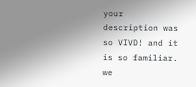your description was so VIVD! and it is so familiar. we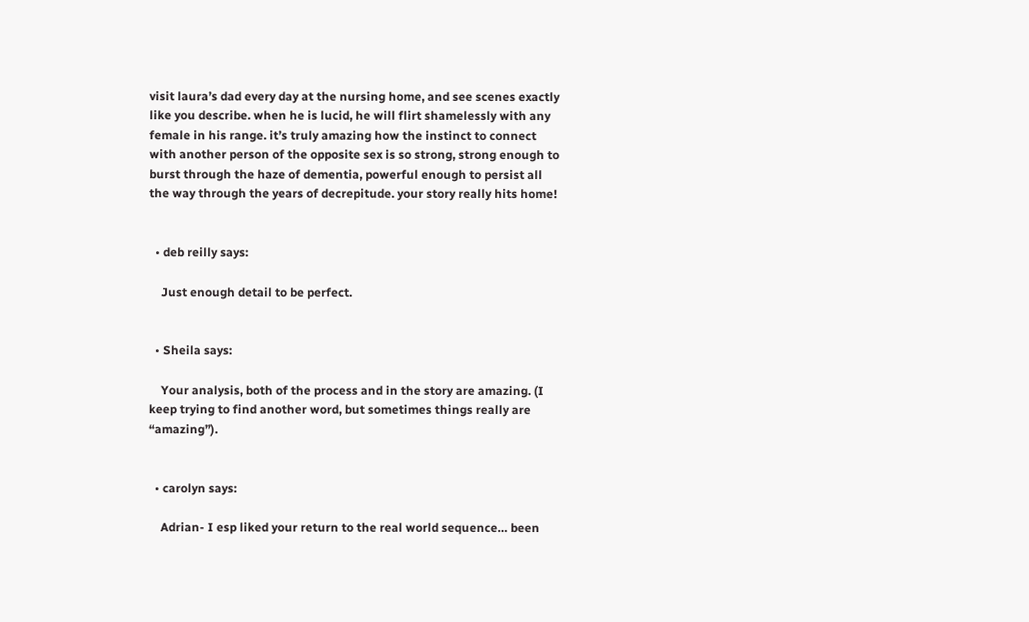visit laura’s dad every day at the nursing home, and see scenes exactly like you describe. when he is lucid, he will flirt shamelessly with any female in his range. it’s truly amazing how the instinct to connect with another person of the opposite sex is so strong, strong enough to burst through the haze of dementia, powerful enough to persist all the way through the years of decrepitude. your story really hits home!


  • deb reilly says:

    Just enough detail to be perfect.


  • Sheila says:

    Your analysis, both of the process and in the story are amazing. (I keep trying to find another word, but sometimes things really are “amazing”).


  • carolyn says:

    Adrian- I esp liked your return to the real world sequence… been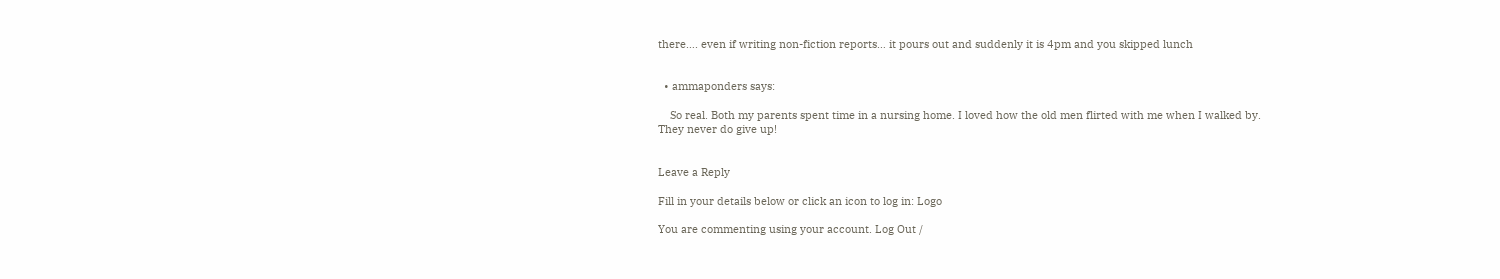there…. even if writing non-fiction reports… it pours out and suddenly it is 4pm and you skipped lunch


  • ammaponders says:

    So real. Both my parents spent time in a nursing home. I loved how the old men flirted with me when I walked by. They never do give up!


Leave a Reply

Fill in your details below or click an icon to log in: Logo

You are commenting using your account. Log Out /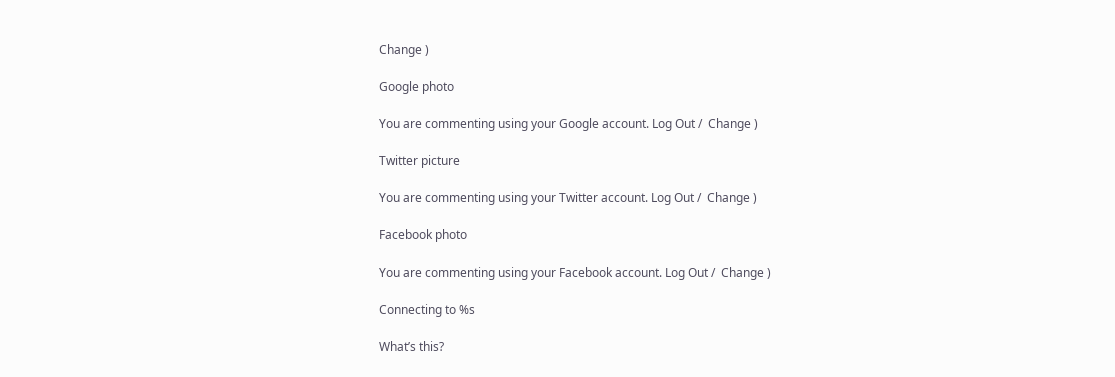Change )

Google photo

You are commenting using your Google account. Log Out /  Change )

Twitter picture

You are commenting using your Twitter account. Log Out /  Change )

Facebook photo

You are commenting using your Facebook account. Log Out /  Change )

Connecting to %s

What’s this?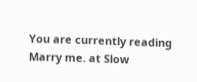You are currently reading Marry me. at Slow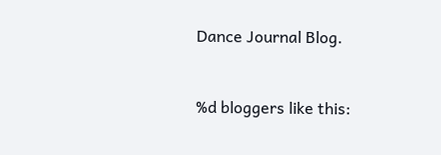Dance Journal Blog.


%d bloggers like this: